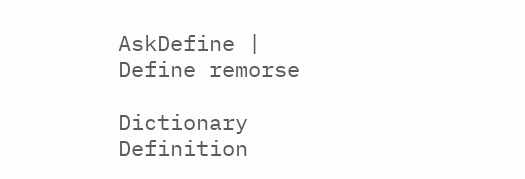AskDefine | Define remorse

Dictionary Definition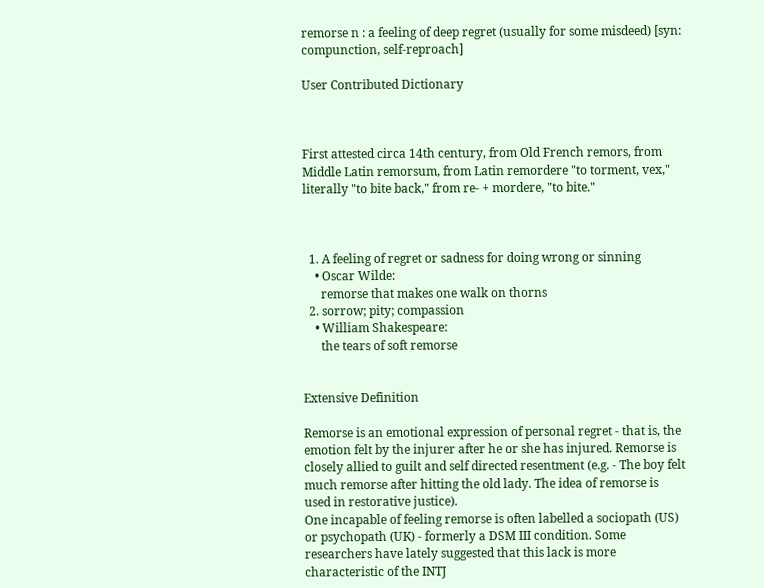remorse n : a feeling of deep regret (usually for some misdeed) [syn: compunction, self-reproach]

User Contributed Dictionary



First attested circa 14th century, from Old French remors, from Middle Latin remorsum, from Latin remordere "to torment, vex," literally "to bite back," from re- + mordere, "to bite."



  1. A feeling of regret or sadness for doing wrong or sinning
    • Oscar Wilde:
      remorse that makes one walk on thorns
  2. sorrow; pity; compassion
    • William Shakespeare:
      the tears of soft remorse


Extensive Definition

Remorse is an emotional expression of personal regret - that is, the emotion felt by the injurer after he or she has injured. Remorse is closely allied to guilt and self directed resentment (e.g. - The boy felt much remorse after hitting the old lady. The idea of remorse is used in restorative justice).
One incapable of feeling remorse is often labelled a sociopath (US) or psychopath (UK) - formerly a DSM III condition. Some researchers have lately suggested that this lack is more characteristic of the INTJ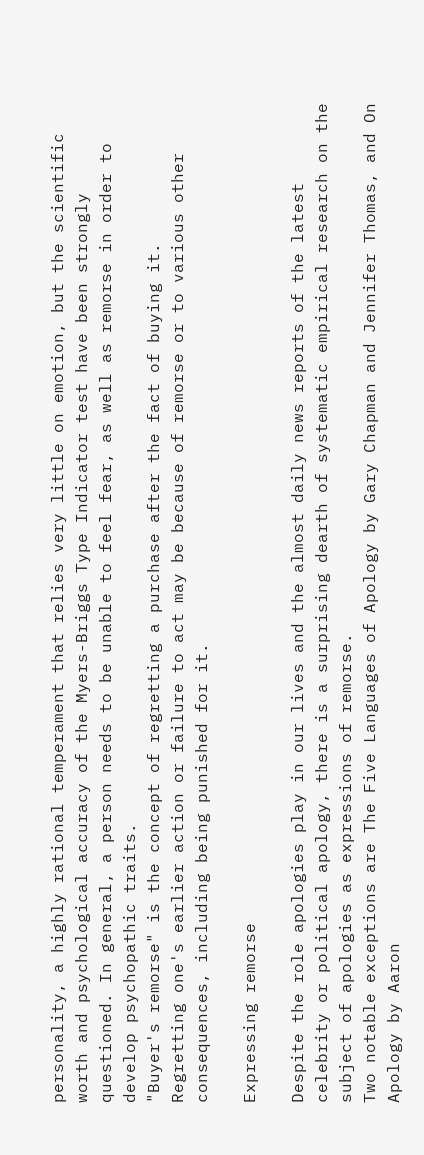personality, a highly rational temperament that relies very little on emotion, but the scientific worth and psychological accuracy of the Myers-Briggs Type Indicator test have been strongly questioned. In general, a person needs to be unable to feel fear, as well as remorse in order to develop psychopathic traits.
"Buyer's remorse" is the concept of regretting a purchase after the fact of buying it.
Regretting one's earlier action or failure to act may be because of remorse or to various other consequences, including being punished for it.

Expressing remorse

Despite the role apologies play in our lives and the almost daily news reports of the latest celebrity or political apology, there is a surprising dearth of systematic empirical research on the subject of apologies as expressions of remorse.
Two notable exceptions are The Five Languages of Apology by Gary Chapman and Jennifer Thomas, and On Apology by Aaron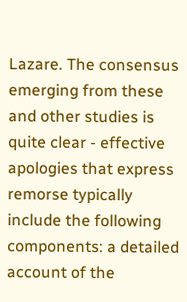Lazare. The consensus emerging from these and other studies is quite clear - effective apologies that express remorse typically include the following components: a detailed account of the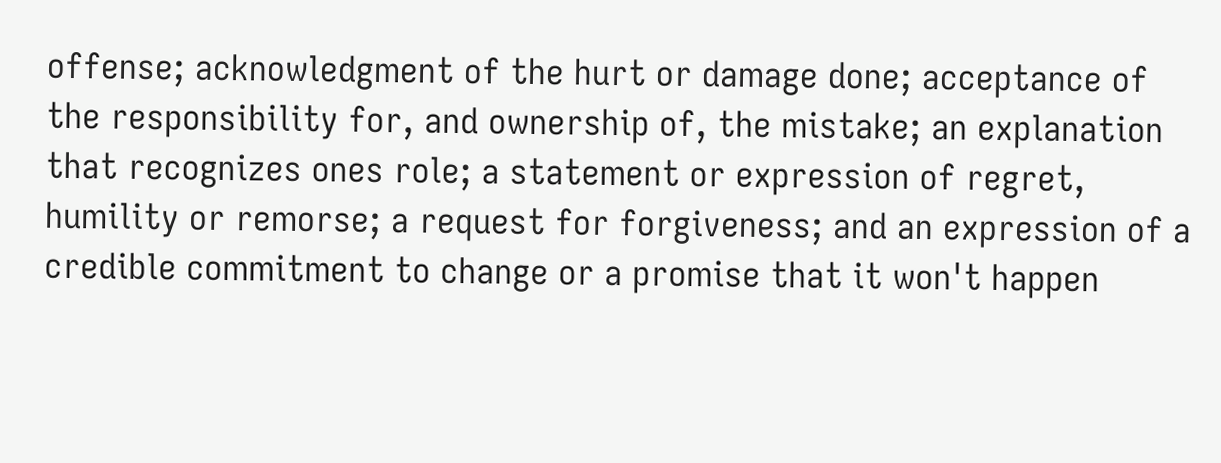offense; acknowledgment of the hurt or damage done; acceptance of the responsibility for, and ownership of, the mistake; an explanation that recognizes ones role; a statement or expression of regret, humility or remorse; a request for forgiveness; and an expression of a credible commitment to change or a promise that it won't happen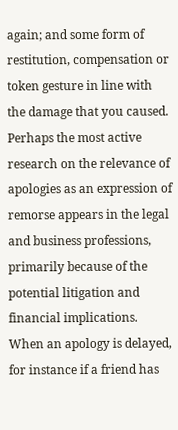again; and some form of restitution, compensation or token gesture in line with the damage that you caused.
Perhaps the most active research on the relevance of apologies as an expression of remorse appears in the legal and business professions, primarily because of the potential litigation and financial implications.
When an apology is delayed, for instance if a friend has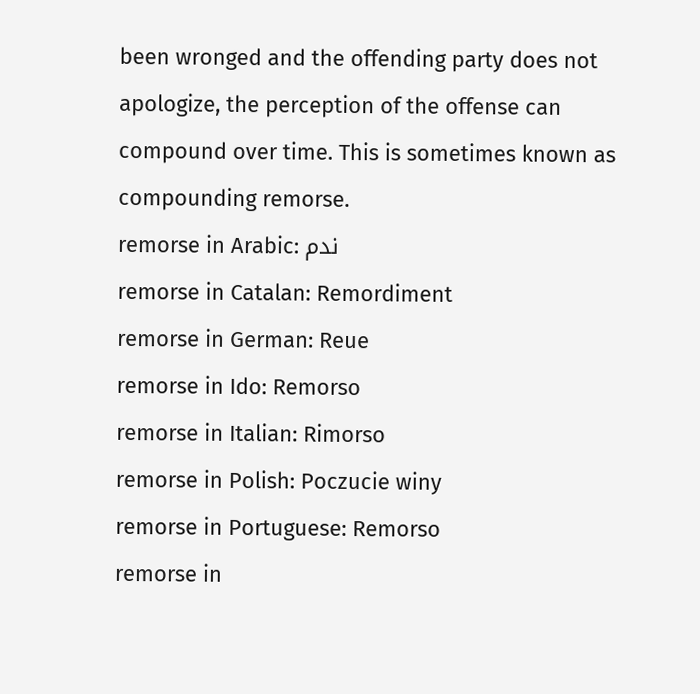been wronged and the offending party does not apologize, the perception of the offense can compound over time. This is sometimes known as compounding remorse.
remorse in Arabic: ندم
remorse in Catalan: Remordiment
remorse in German: Reue
remorse in Ido: Remorso
remorse in Italian: Rimorso
remorse in Polish: Poczucie winy
remorse in Portuguese: Remorso
remorse in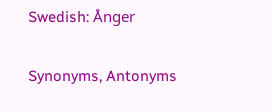Swedish: Ånger

Synonyms, Antonyms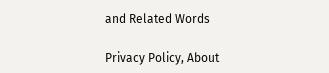and Related Words

Privacy Policy, About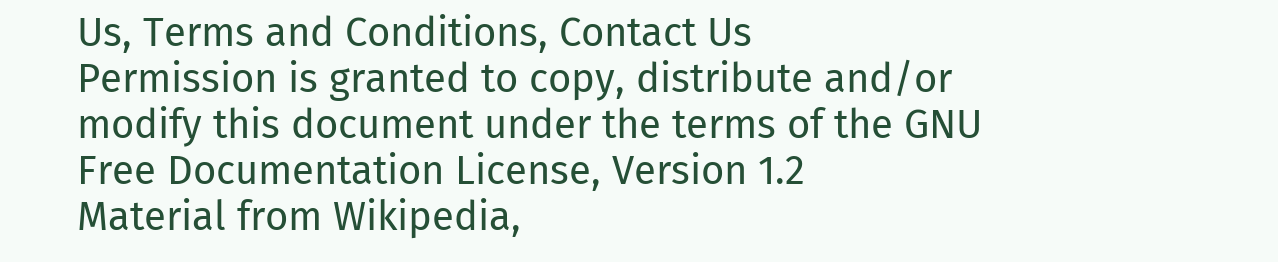Us, Terms and Conditions, Contact Us
Permission is granted to copy, distribute and/or modify this document under the terms of the GNU Free Documentation License, Version 1.2
Material from Wikipedia,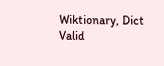Wiktionary, Dict
Valid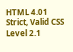HTML 4.01 Strict, Valid CSS Level 2.1